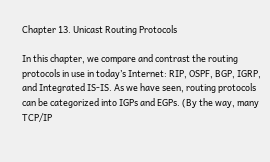Chapter 13. Unicast Routing Protocols

In this chapter, we compare and contrast the routing protocols in use in today’s Internet: RIP, OSPF, BGP, IGRP, and Integrated IS-IS. As we have seen, routing protocols can be categorized into IGPs and EGPs. (By the way, many TCP/IP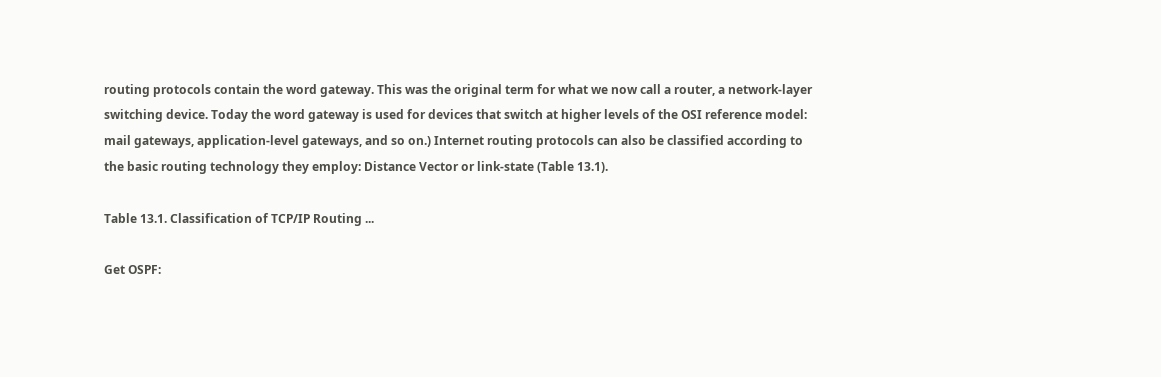routing protocols contain the word gateway. This was the original term for what we now call a router, a network-layer switching device. Today the word gateway is used for devices that switch at higher levels of the OSI reference model: mail gateways, application-level gateways, and so on.) Internet routing protocols can also be classified according to the basic routing technology they employ: Distance Vector or link-state (Table 13.1).

Table 13.1. Classification of TCP/IP Routing ...

Get OSPF: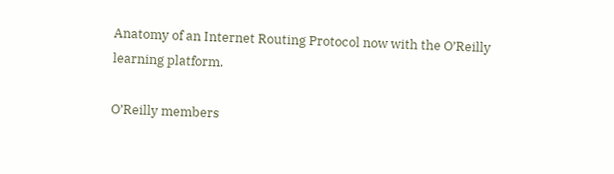Anatomy of an Internet Routing Protocol now with the O’Reilly learning platform.

O’Reilly members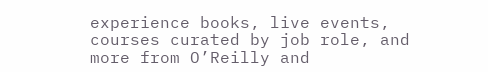experience books, live events, courses curated by job role, and more from O’Reilly and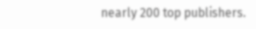nearly 200 top publishers.